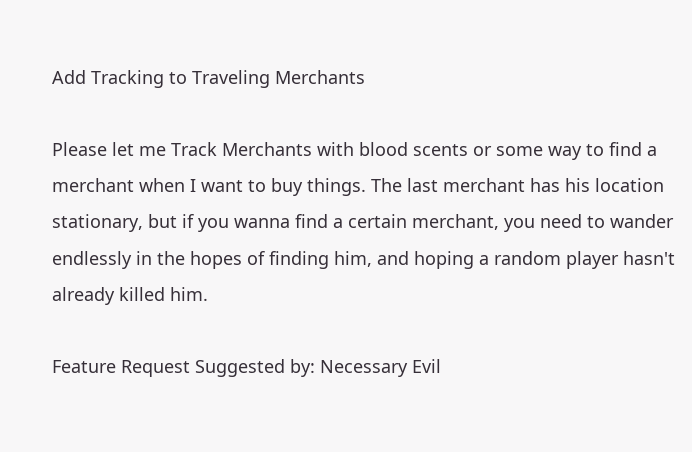Add Tracking to Traveling Merchants

Please let me Track Merchants with blood scents or some way to find a merchant when I want to buy things. The last merchant has his location stationary, but if you wanna find a certain merchant, you need to wander endlessly in the hopes of finding him, and hoping a random player hasn't already killed him.

Feature Request Suggested by: Necessary Evil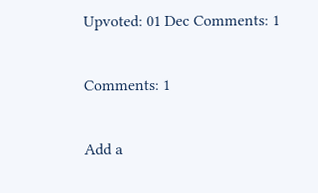Upvoted: 01 Dec Comments: 1

Comments: 1

Add a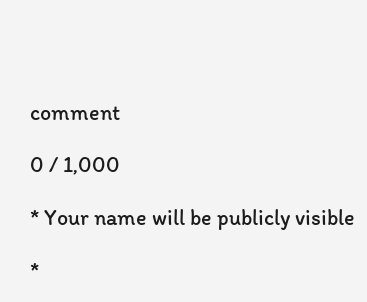comment

0 / 1,000

* Your name will be publicly visible

*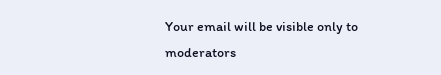Your email will be visible only to moderators